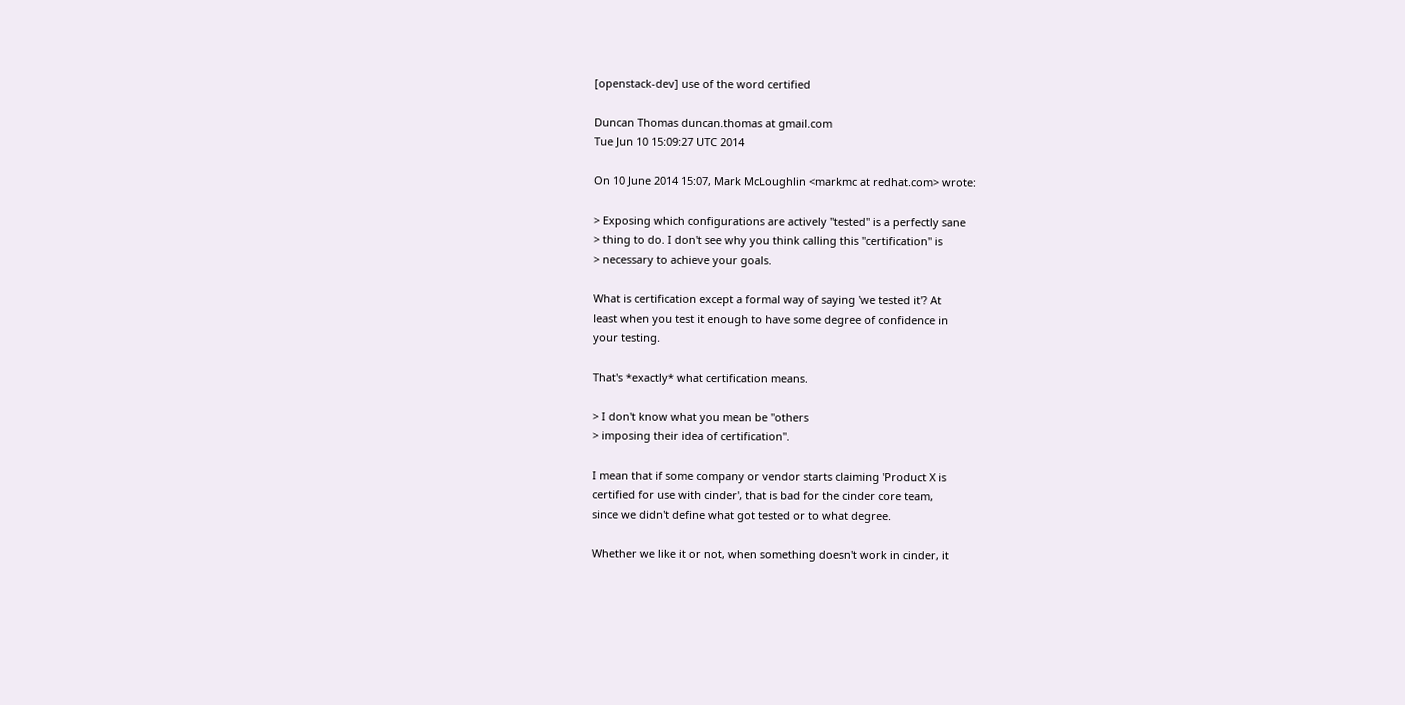[openstack-dev] use of the word certified

Duncan Thomas duncan.thomas at gmail.com
Tue Jun 10 15:09:27 UTC 2014

On 10 June 2014 15:07, Mark McLoughlin <markmc at redhat.com> wrote:

> Exposing which configurations are actively "tested" is a perfectly sane
> thing to do. I don't see why you think calling this "certification" is
> necessary to achieve your goals.

What is certification except a formal way of saying 'we tested it'? At
least when you test it enough to have some degree of confidence in
your testing.

That's *exactly* what certification means.

> I don't know what you mean be "others
> imposing their idea of certification".

I mean that if some company or vendor starts claiming 'Product X is
certified for use with cinder', that is bad for the cinder core team,
since we didn't define what got tested or to what degree.

Whether we like it or not, when something doesn't work in cinder, it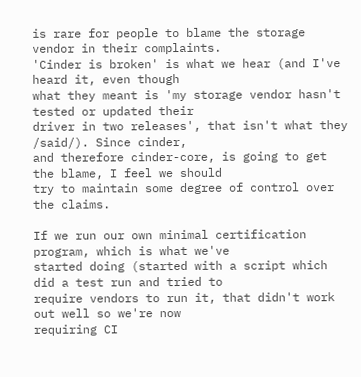is rare for people to blame the storage vendor in their complaints.
'Cinder is broken' is what we hear (and I've heard it, even though
what they meant is 'my storage vendor hasn't tested or updated their
driver in two releases', that isn't what they /said/). Since cinder,
and therefore cinder-core, is going to get the blame, I feel we should
try to maintain some degree of control over the claims.

If we run our own minimal certification program, which is what we've
started doing (started with a script which did a test run and tried to
require vendors to run it, that didn't work out well so we're now
requiring CI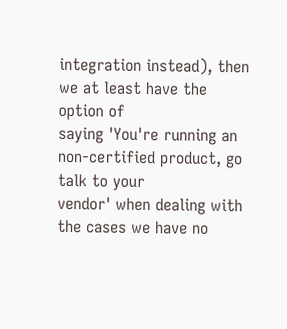integration instead), then we at least have the option of
saying 'You're running an non-certified product, go talk to your
vendor' when dealing with the cases we have no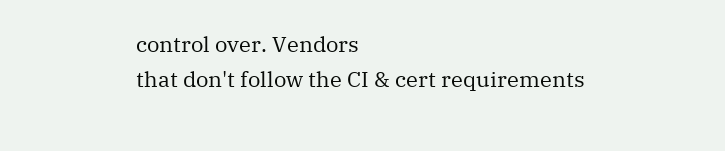control over. Vendors
that don't follow the CI & cert requirements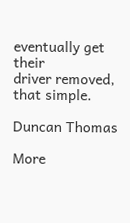eventually get their
driver removed, that simple.

Duncan Thomas

More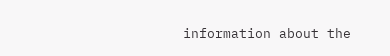information about the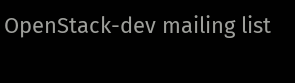OpenStack-dev mailing list